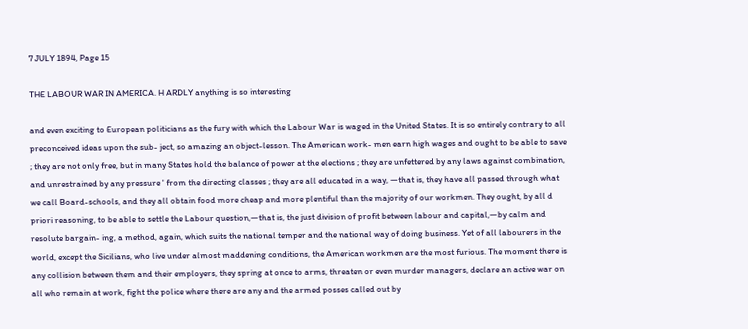7 JULY 1894, Page 15

THE LABOUR WAR IN AMERICA. H ARDLY anything is so interesting

and even exciting to European politicians as the fury with which the Labour War is waged in the United States. It is so entirely contrary to all preconceived ideas upon the sub- ject, so amazing an object-lesson. The American work- men earn high wages and ought to be able to save ; they are not only free, but in many States hold the balance of power at the elections ; they are unfettered by any laws against combination, and unrestrained by any pressure ' from the directing classes ; they are all educated in a way, —that is, they have all passed through what we call Board-schools, and they all obtain food more cheap and more plentiful than the majority of our workmen. They ought, by all d priori reasoning, to be able to settle the Labour question,—that is, the just division of profit between labour and capital,—by calm and resolute bargain- ing, a method, again, which suits the national temper and the national way of doing business. Yet of all labourers in the world, except the Sicilians, who live under almost maddening conditions, the American workmen are the most furious. The moment there is any collision between them and their employers, they spring at once to arms, threaten or even murder managers, declare an active war on all who remain at work, fight the police where there are any and the armed posses called out by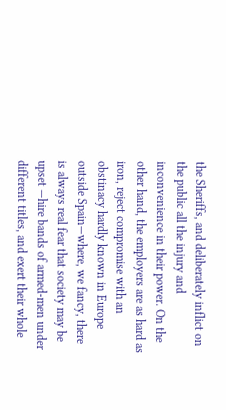the Sheriffs, and deliberately inflict on the public all the injury and inconvenience in their power. On the other hand, the employers are as hard as iron, reject compromise with an obstinacy hardly known in Europe outside Spain—where, we fancy, there is always real fear that society may be upset —hire bands of armed-men under different titles, and exert their whole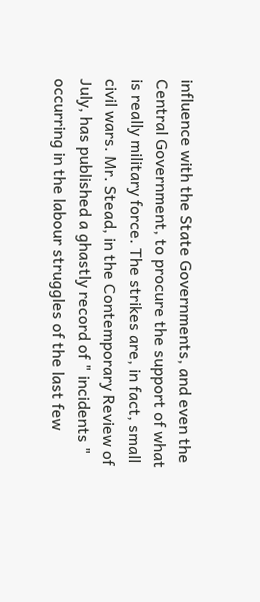influence with the State Governments, and even the Central Government, to procure the support of what is really military force. The strikes are, in fact, small civil wars. Mr. Stead, in the Contemporary Review of July, has published a ghastly record of " incidents " occurring in the labour struggles of the last few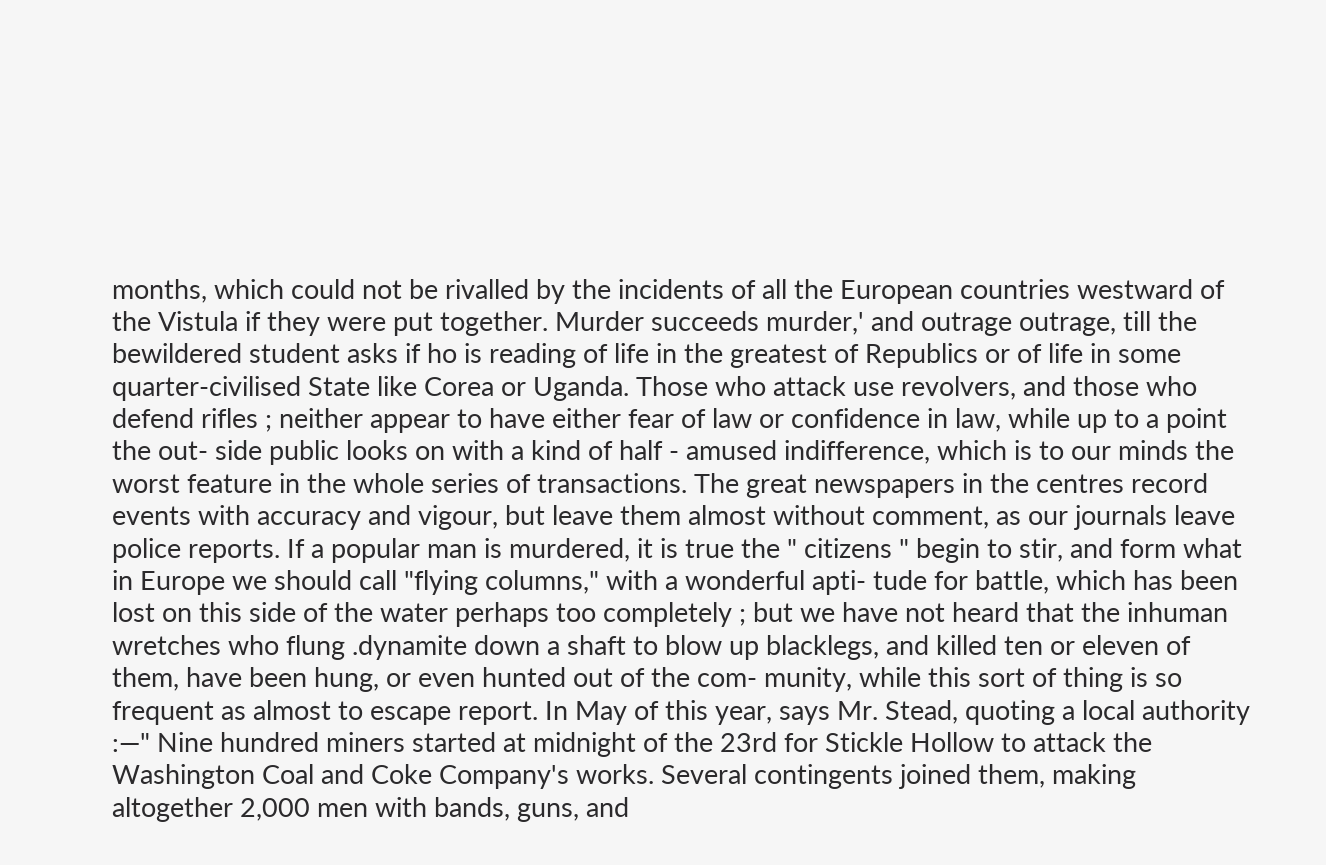months, which could not be rivalled by the incidents of all the European countries westward of the Vistula if they were put together. Murder succeeds murder,' and outrage outrage, till the bewildered student asks if ho is reading of life in the greatest of Republics or of life in some quarter-civilised State like Corea or Uganda. Those who attack use revolvers, and those who defend rifles ; neither appear to have either fear of law or confidence in law, while up to a point the out- side public looks on with a kind of half - amused indifference, which is to our minds the worst feature in the whole series of transactions. The great newspapers in the centres record events with accuracy and vigour, but leave them almost without comment, as our journals leave police reports. If a popular man is murdered, it is true the " citizens " begin to stir, and form what in Europe we should call "flying columns," with a wonderful apti- tude for battle, which has been lost on this side of the water perhaps too completely ; but we have not heard that the inhuman wretches who flung .dynamite down a shaft to blow up blacklegs, and killed ten or eleven of them, have been hung, or even hunted out of the com- munity, while this sort of thing is so frequent as almost to escape report. In May of this year, says Mr. Stead, quoting a local authority :—" Nine hundred miners started at midnight of the 23rd for Stickle Hollow to attack the Washington Coal and Coke Company's works. Several contingents joined them, making altogether 2,000 men with bands, guns, and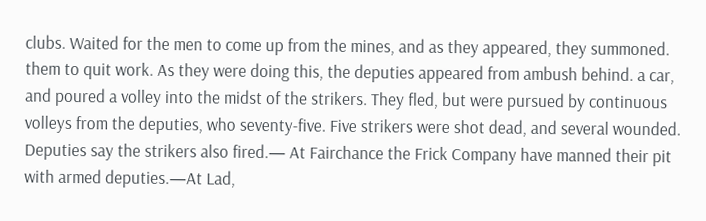clubs. Waited for the men to come up from the mines, and as they appeared, they summoned. them to quit work. As they were doing this, the deputies appeared from ambush behind. a car, and poured a volley into the midst of the strikers. They fled, but were pursued by continuous volleys from the deputies, who seventy-five. Five strikers were shot dead, and several wounded. Deputies say the strikers also fired.— At Fairchance the Frick Company have manned their pit with armed deputies.—At Lad,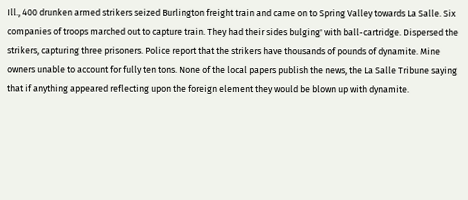Ill., 400 drunken armed strikers seized Burlington freight train and came on to Spring Valley towards La Salle. Six companies of troops marched out to capture train. They had their sides bulging' with ball-cartridge. Dispersed the strikers, capturing three prisoners. Police report that the strikers have thousands of pounds of dynamite. Mine owners unable to account for fully ten tons. None of the local papers publish the news, the La Salle Tribune saying that if anything appeared reflecting upon the foreign element they would be blown up with dynamite.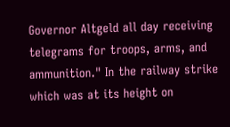Governor Altgeld all day receiving telegrams for troops, arms, and ammunition." In the railway strike which was at its height on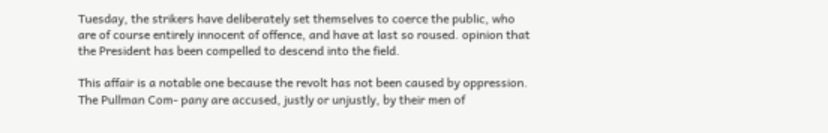Tuesday, the strikers have deliberately set themselves to coerce the public, who are of course entirely innocent of offence, and have at last so roused. opinion that the President has been compelled to descend into the field.

This affair is a notable one because the revolt has not been caused by oppression. The Pullman Com- pany are accused, justly or unjustly, by their men of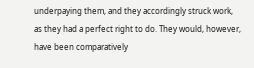underpaying them, and they accordingly struck work, as they had a perfect right to do. They would, however, have been comparatively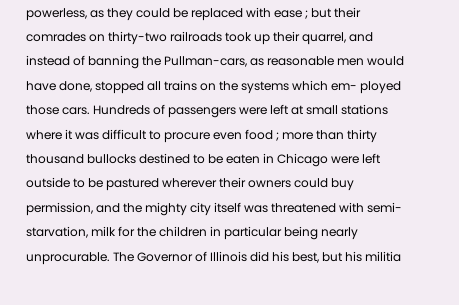powerless, as they could be replaced with ease ; but their comrades on thirty-two railroads took up their quarrel, and instead of banning the Pullman-cars, as reasonable men would have done, stopped all trains on the systems which em- ployed those cars. Hundreds of passengers were left at small stations where it was difficult to procure even food ; more than thirty thousand bullocks destined to be eaten in Chicago were left outside to be pastured wherever their owners could buy permission, and the mighty city itself was threatened with semi-starvation, milk for the children in particular being nearly unprocurable. The Governor of Illinois did his best, but his militia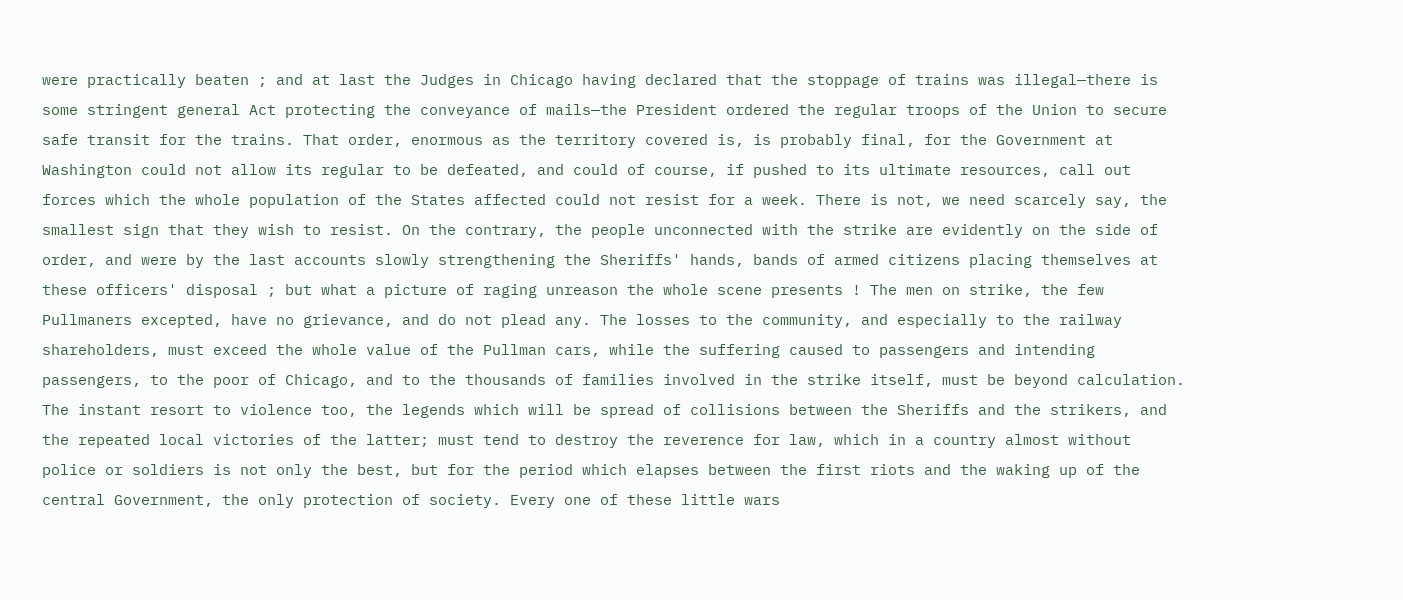were practically beaten ; and at last the Judges in Chicago having declared that the stoppage of trains was illegal—there is some stringent general Act protecting the conveyance of mails—the President ordered the regular troops of the Union to secure safe transit for the trains. That order, enormous as the territory covered is, is probably final, for the Government at Washington could not allow its regular to be defeated, and could of course, if pushed to its ultimate resources, call out forces which the whole population of the States affected could not resist for a week. There is not, we need scarcely say, the smallest sign that they wish to resist. On the contrary, the people unconnected with the strike are evidently on the side of order, and were by the last accounts slowly strengthening the Sheriffs' hands, bands of armed citizens placing themselves at these officers' disposal ; but what a picture of raging unreason the whole scene presents ! The men on strike, the few Pullmaners excepted, have no grievance, and do not plead any. The losses to the community, and especially to the railway shareholders, must exceed the whole value of the Pullman cars, while the suffering caused to passengers and intending passengers, to the poor of Chicago, and to the thousands of families involved in the strike itself, must be beyond calculation. The instant resort to violence too, the legends which will be spread of collisions between the Sheriffs and the strikers, and the repeated local victories of the latter; must tend to destroy the reverence for law, which in a country almost without police or soldiers is not only the best, but for the period which elapses between the first riots and the waking up of the central Government, the only protection of society. Every one of these little wars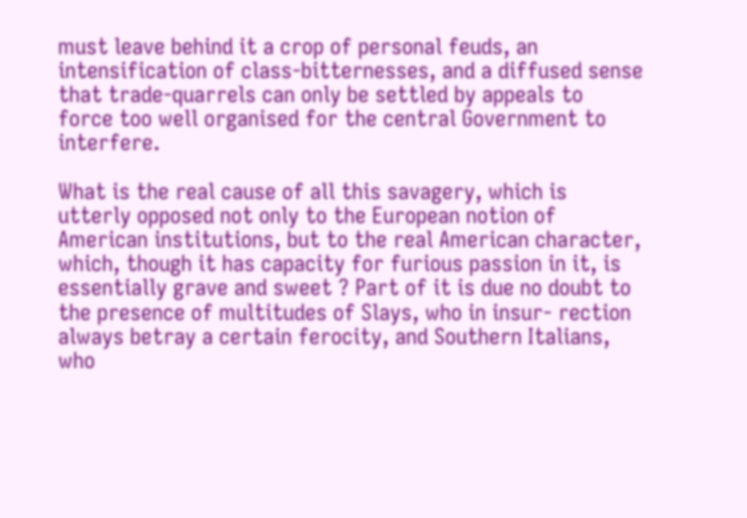must leave behind it a crop of personal feuds, an intensification of class-bitternesses, and a diffused sense that trade-quarrels can only be settled by appeals to force too well organised for the central Government to interfere.

What is the real cause of all this savagery, which is utterly opposed not only to the European notion of American institutions, but to the real American character, which, though it has capacity for furious passion in it, is essentially grave and sweet ? Part of it is due no doubt to the presence of multitudes of Slays, who in insur- rection always betray a certain ferocity, and Southern Italians, who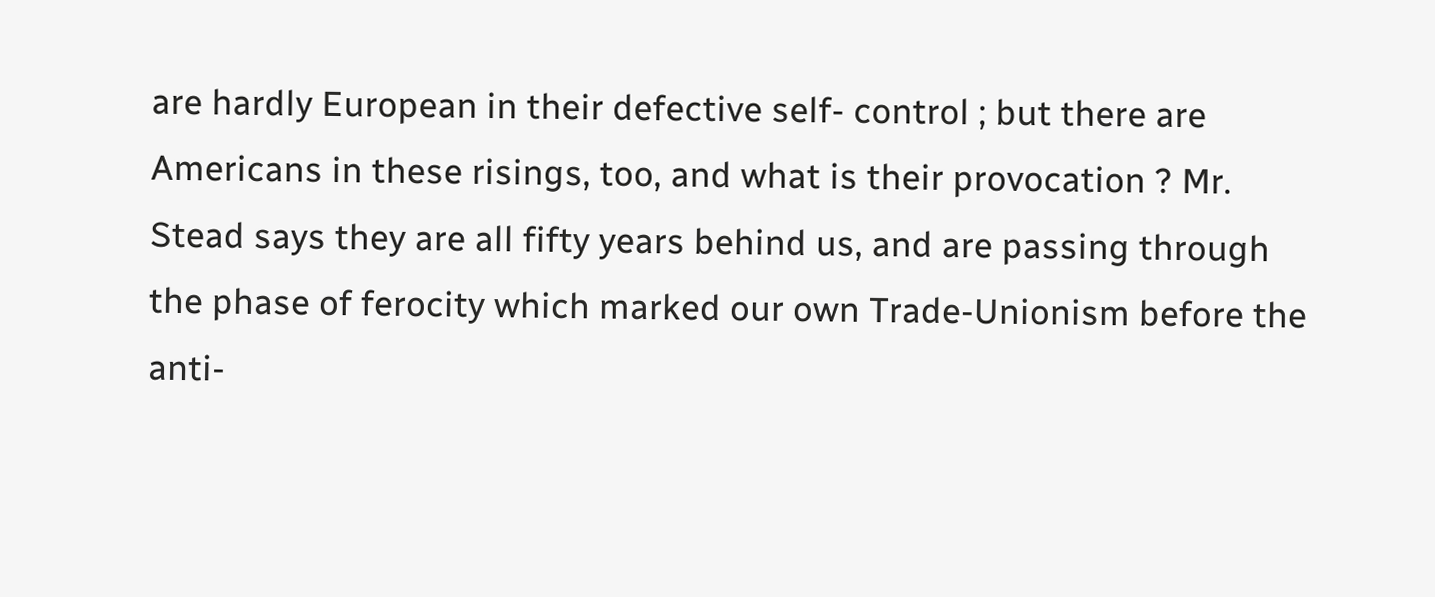are hardly European in their defective self- control ; but there are Americans in these risings, too, and what is their provocation ? Mr. Stead says they are all fifty years behind us, and are passing through the phase of ferocity which marked our own Trade-Unionism before the anti-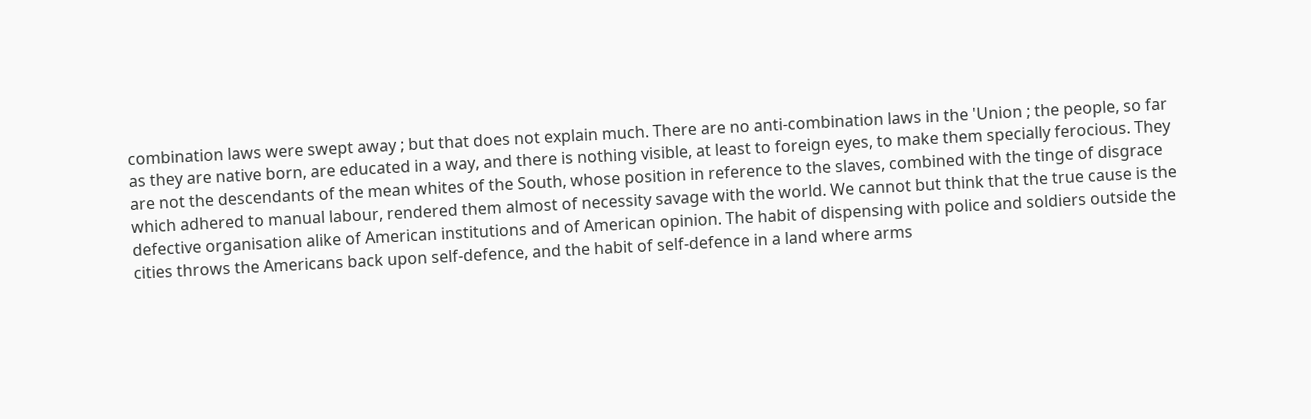combination laws were swept away ; but that does not explain much. There are no anti-combination laws in the 'Union ; the people, so far as they are native born, are educated in a way, and there is nothing visible, at least to foreign eyes, to make them specially ferocious. They are not the descendants of the mean whites of the South, whose position in reference to the slaves, combined with the tinge of disgrace which adhered to manual labour, rendered them almost of necessity savage with the world. We cannot but think that the true cause is the defective organisation alike of American institutions and of American opinion. The habit of dispensing with police and soldiers outside the cities throws the Americans back upon self-defence, and the habit of self-defence in a land where arms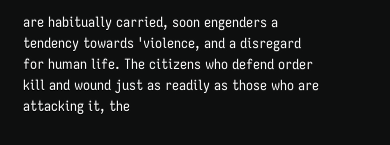are habitually carried, soon engenders a tendency towards 'violence, and a disregard for human life. The citizens who defend order kill and wound just as readily as those who are attacking it, the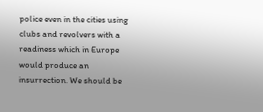police even in the cities using clubs and revolvers with a readiness which in Europe would produce an insurrection. We should be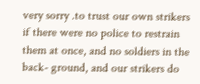very sorry .to trust our own strikers if there were no police to restrain them at once, and no soldiers in the back- ground, and our strikers do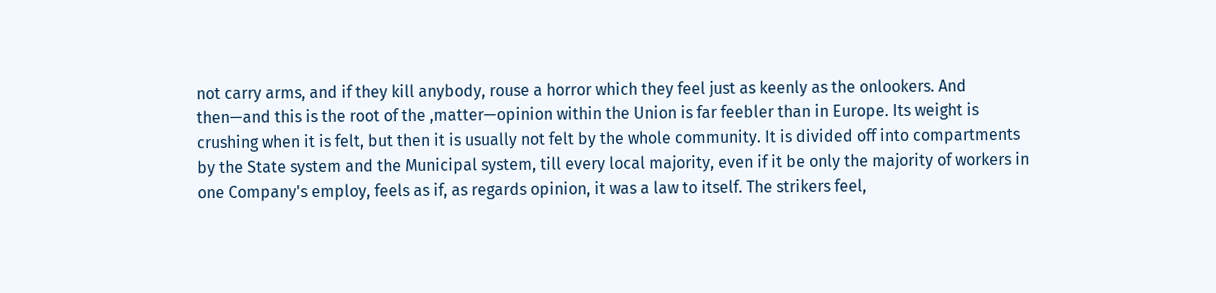not carry arms, and if they kill anybody, rouse a horror which they feel just as keenly as the onlookers. And then—and this is the root of the ,matter—opinion within the Union is far feebler than in Europe. Its weight is crushing when it is felt, but then it is usually not felt by the whole community. It is divided off into compartments by the State system and the Municipal system, till every local majority, even if it be only the majority of workers in one Company's employ, feels as if, as regards opinion, it was a law to itself. The strikers feel,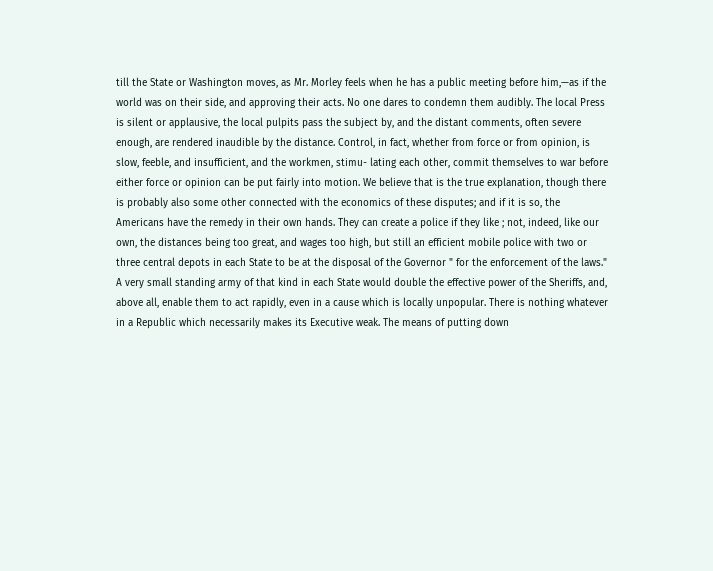till the State or Washington moves, as Mr. Morley feels when he has a public meeting before him,—as if the world was on their side, and approving their acts. No one dares to condemn them audibly. The local Press is silent or applausive, the local pulpits pass the subject by, and the distant comments, often severe enough, are rendered inaudible by the distance. Control, in fact, whether from force or from opinion, is slow, feeble, and insufficient, and the workmen, stimu- lating each other, commit themselves to war before either force or opinion can be put fairly into motion. We believe that is the true explanation, though there is probably also some other connected with the economics of these disputes; and if it is so, the Americans have the remedy in their own hands. They can create a police if they like ; not, indeed, like our own, the distances being too great, and wages too high, but still an efficient mobile police with two or three central depots in each State to be at the disposal of the Governor " for the enforcement of the laws." A very small standing army of that kind in each State would double the effective power of the Sheriffs, and, above all, enable them to act rapidly, even in a cause which is locally unpopular. There is nothing whatever in a Republic which necessarily makes its Executive weak. The means of putting down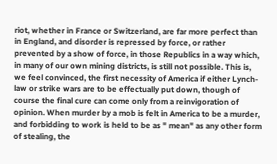riot, whether in France or Switzerland, are far more perfect than in England, and disorder is repressed by force, or rather prevented by a show of force, in those Republics in a way which, in many of our own mining districts, is still not possible. This is, we feel convinced, the first necessity of America if either Lynch-law or strike wars are to be effectually put down, though of course the final cure can come only from a reinvigoration of opinion. When murder by a mob is felt in America to be a murder, and forbidding to work is held to be as " mean" as any other form of stealing, the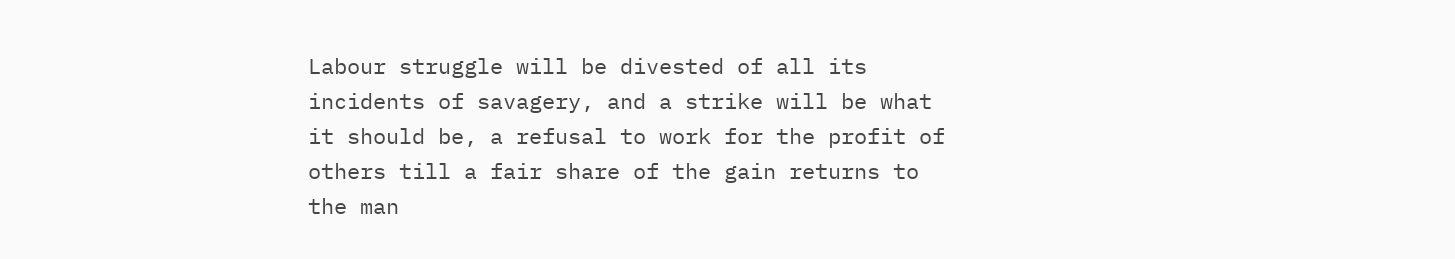Labour struggle will be divested of all its incidents of savagery, and a strike will be what it should be, a refusal to work for the profit of others till a fair share of the gain returns to the man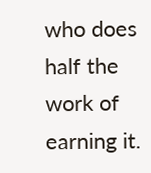who does half the work of earning it.